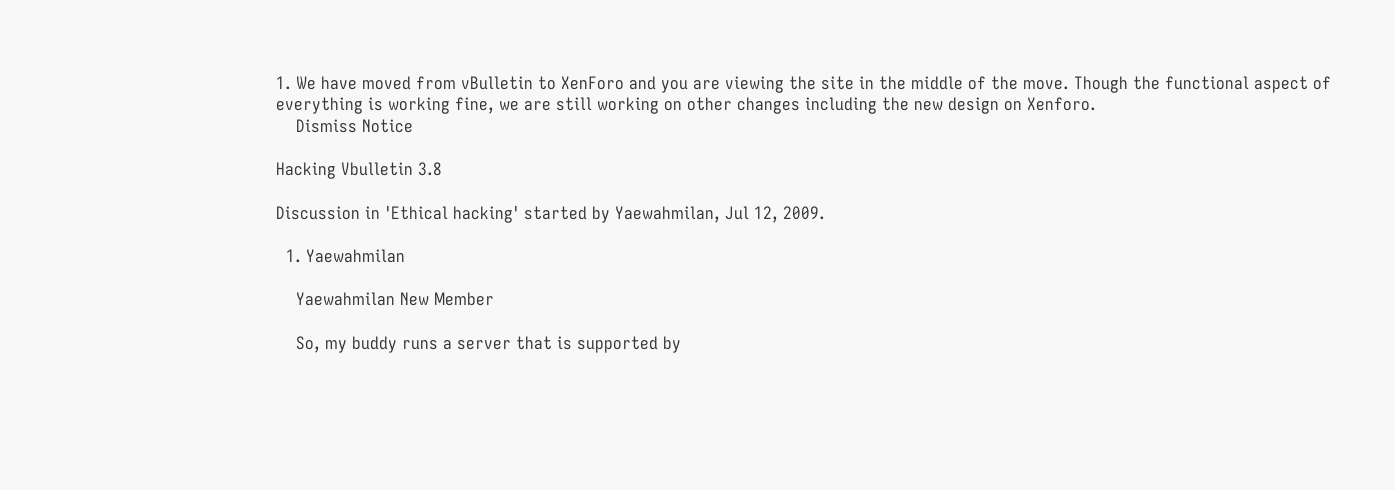1. We have moved from vBulletin to XenForo and you are viewing the site in the middle of the move. Though the functional aspect of everything is working fine, we are still working on other changes including the new design on Xenforo.
    Dismiss Notice

Hacking Vbulletin 3.8

Discussion in 'Ethical hacking' started by Yaewahmilan, Jul 12, 2009.

  1. Yaewahmilan

    Yaewahmilan New Member

    So, my buddy runs a server that is supported by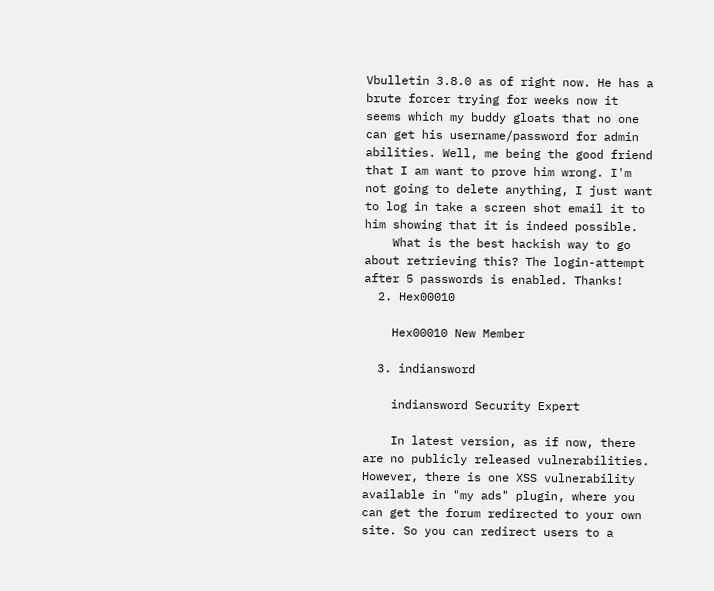Vbulletin 3.8.0 as of right now. He has a brute forcer trying for weeks now it seems which my buddy gloats that no one can get his username/password for admin abilities. Well, me being the good friend that I am want to prove him wrong. I'm not going to delete anything, I just want to log in take a screen shot email it to him showing that it is indeed possible.
    What is the best hackish way to go about retrieving this? The login-attempt after 5 passwords is enabled. Thanks!
  2. Hex00010

    Hex00010 New Member

  3. indiansword

    indiansword Security Expert

    In latest version, as if now, there are no publicly released vulnerabilities. However, there is one XSS vulnerability available in "my ads" plugin, where you can get the forum redirected to your own site. So you can redirect users to a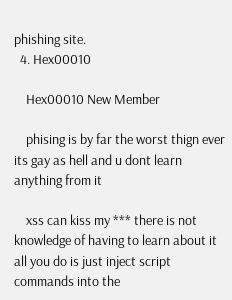phishing site.
  4. Hex00010

    Hex00010 New Member

    phising is by far the worst thign ever its gay as hell and u dont learn anything from it

    xss can kiss my *** there is not knowledge of having to learn about it all you do is just inject script commands into the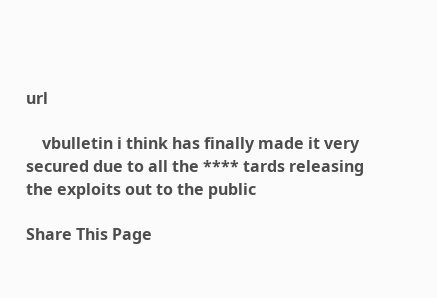url

    vbulletin i think has finally made it very secured due to all the **** tards releasing the exploits out to the public

Share This Page